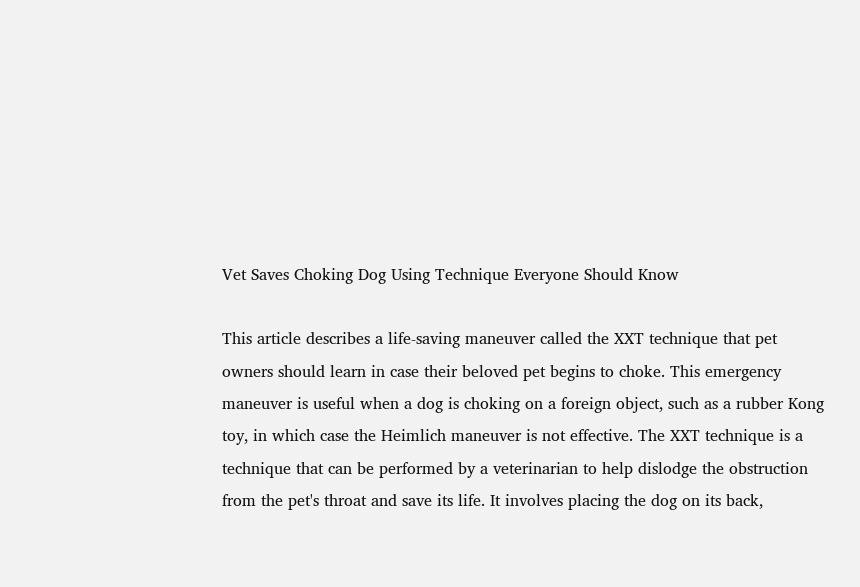Vet Saves Choking Dog Using Technique Everyone Should Know

This article describes a life-saving maneuver called the XXT technique that pet owners should learn in case their beloved pet begins to choke. This emergency maneuver is useful when a dog is choking on a foreign object, such as a rubber Kong toy, in which case the Heimlich maneuver is not effective. The XXT technique is a technique that can be performed by a veterinarian to help dislodge the obstruction from the pet's throat and save its life. It involves placing the dog on its back,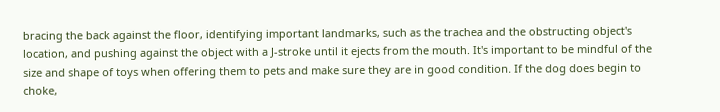bracing the back against the floor, identifying important landmarks, such as the trachea and the obstructing object's location, and pushing against the object with a J-stroke until it ejects from the mouth. It's important to be mindful of the size and shape of toys when offering them to pets and make sure they are in good condition. If the dog does begin to choke,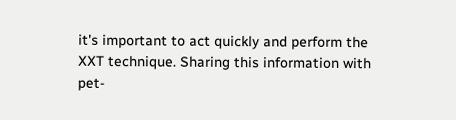it's important to act quickly and perform the XXT technique. Sharing this information with pet-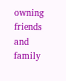owning friends and family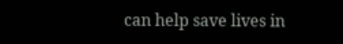can help save lives in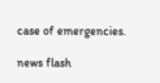case of emergencies.

news flash